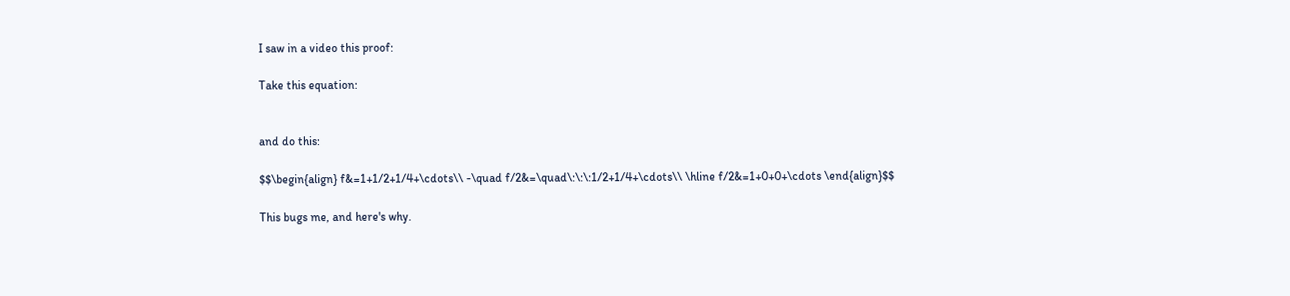I saw in a video this proof:

Take this equation:


and do this:

$$\begin{align} f&=1+1/2+1/4+\cdots\\ -\quad f/2&=\quad\:\:\:1/2+1/4+\cdots\\ \hline f/2&=1+0+0+\cdots \end{align}$$

This bugs me, and here's why.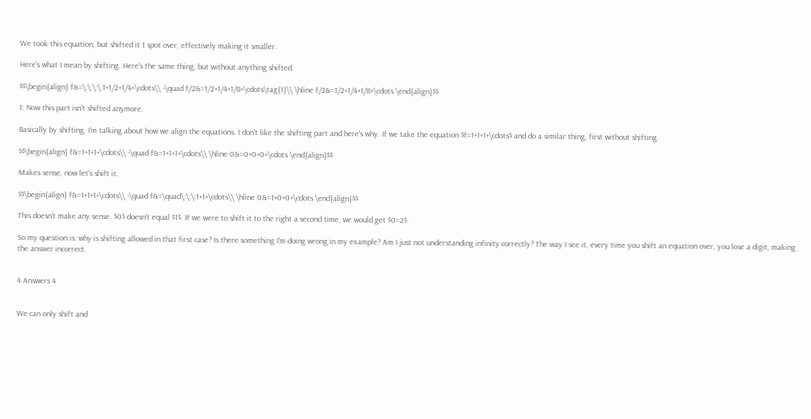We took this equation, but shifted it 1 spot over, effectively making it smaller.

Here's what I mean by shifting. Here's the same thing, but without anything shifted.

$$\begin{align} f&=\:\:\:\:1+1/2+1/4+\cdots\\ -\quad f/2&=1/2+1/4+1/8+\cdots\tag{1}\\ \hline f/2&=1/2+1/4+1/8+\cdots \end{align}$$

1: Now this part isn't shifted anymore.

Basically by shifting, I'm talking about how we align the equations. I don't like the shifting part and here's why. If we take the equation $f=1+1+1+\cdots$ and do a similar thing, first without shifting.

$$\begin{align} f&=1+1+1+\cdots\\ -\quad f&=1+1+1+\cdots\\ \hline 0&=0+0+0+\cdots \end{align}$$

Makes sense, now let's shift it.

$$\begin{align} f&=1+1+1+\cdots\\ -\quad f&=\quad\:\:\:1+1+\cdots\\ \hline 0&=1+0+0+\cdots \end{align}$$

This doesn't make any sense. $0$ doesn't equal $1$. If we were to shift it to the right a second time, we would get $0=2$.

So my question is: why is shifting allowed in that first case? Is there something I'm doing wrong in my example? Am I just not understanding infinity correctly? The way I see it, every time you shift an equation over, you lose a digit, making the answer incorrect.


4 Answers 4


We can only shift and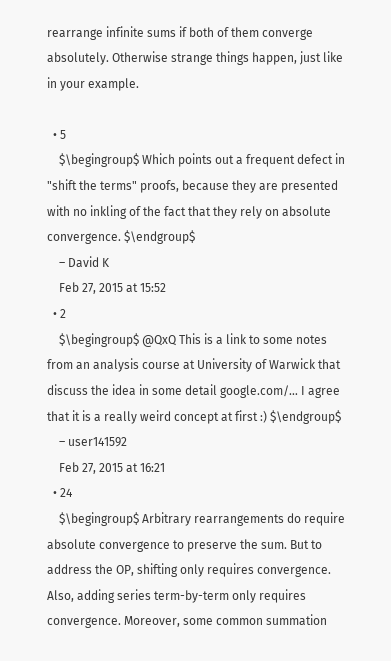rearrange infinite sums if both of them converge absolutely. Otherwise strange things happen, just like in your example.

  • 5
    $\begingroup$ Which points out a frequent defect in "shift the terms" proofs, because they are presented with no inkling of the fact that they rely on absolute convergence. $\endgroup$
    – David K
    Feb 27, 2015 at 15:52
  • 2
    $\begingroup$ @QxQ This is a link to some notes from an analysis course at University of Warwick that discuss the idea in some detail google.com/… I agree that it is a really weird concept at first :) $\endgroup$
    – user141592
    Feb 27, 2015 at 16:21
  • 24
    $\begingroup$ Arbitrary rearrangements do require absolute convergence to preserve the sum. But to address the OP, shifting only requires convergence. Also, adding series term-by-term only requires convergence. Moreover, some common summation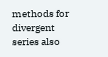methods for divergent series also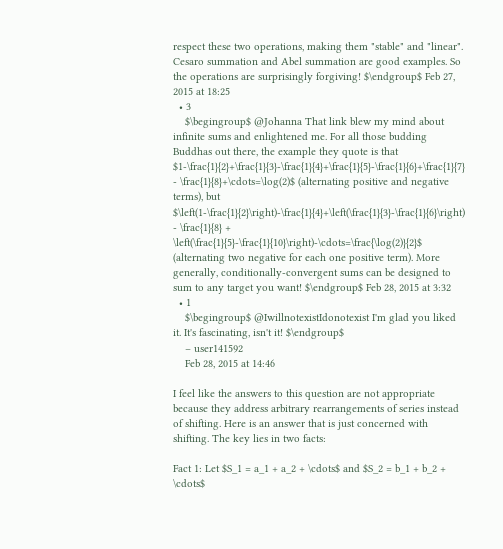respect these two operations, making them "stable" and "linear". Cesaro summation and Abel summation are good examples. So the operations are surprisingly forgiving! $\endgroup$ Feb 27, 2015 at 18:25
  • 3
    $\begingroup$ @Johanna That link blew my mind about infinite sums and enlightened me. For all those budding Buddhas out there, the example they quote is that $1-\frac{1}{2}+\frac{1}{3}-\frac{1}{4}+\frac{1}{5}-\frac{1}{6}+\frac{1}{7} - \frac{1}{8}+\cdots=\log(2)$ (alternating positive and negative terms), but $\left(1-\frac{1}{2}\right)-\frac{1}{4}+\left(\frac{1}{3}-\frac{1}{6}\right) - \frac{1}{8} + \left(\frac{1}{5}-\frac{1}{10}\right)-\cdots=\frac{\log(2)}{2}$ (alternating two negative for each one positive term). More generally, conditionally-convergent sums can be designed to sum to any target you want! $\endgroup$ Feb 28, 2015 at 3:32
  • 1
    $\begingroup$ @IwillnotexistIdonotexist I'm glad you liked it. It's fascinating, isn't it! $\endgroup$
    – user141592
    Feb 28, 2015 at 14:46

I feel like the answers to this question are not appropriate because they address arbitrary rearrangements of series instead of shifting. Here is an answer that is just concerned with shifting. The key lies in two facts:

Fact 1: Let $S_1 = a_1 + a_2 + \cdots$ and $S_2 = b_1 + b_2 + \cdots$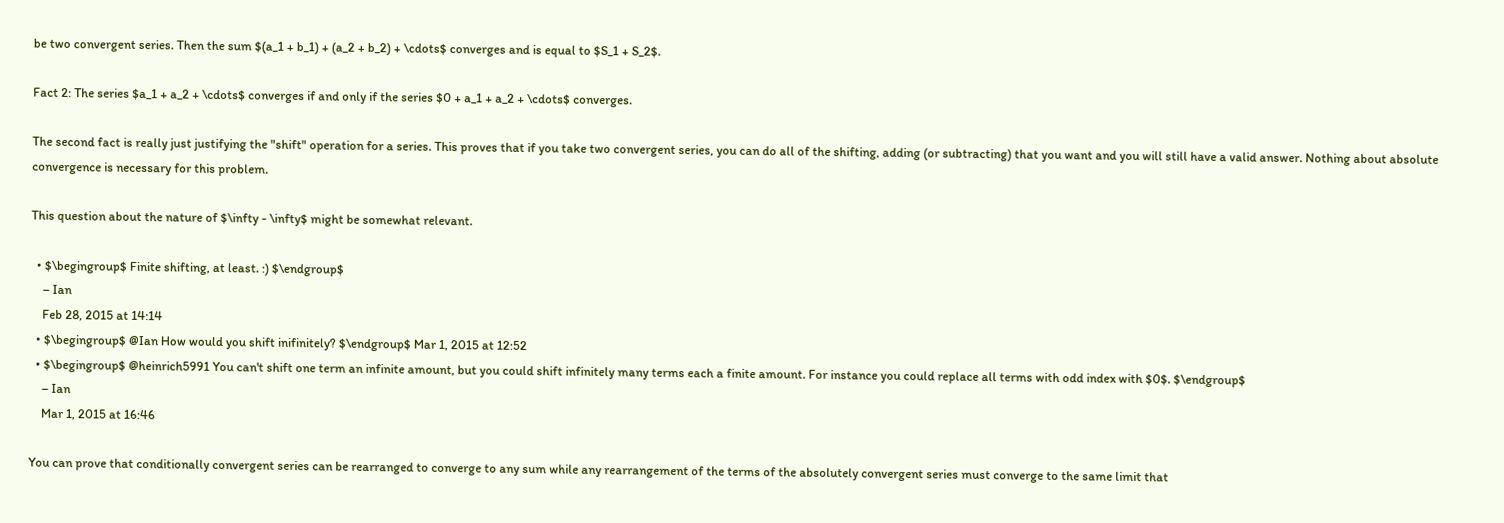be two convergent series. Then the sum $(a_1 + b_1) + (a_2 + b_2) + \cdots$ converges and is equal to $S_1 + S_2$.

Fact 2: The series $a_1 + a_2 + \cdots$ converges if and only if the series $0 + a_1 + a_2 + \cdots$ converges.

The second fact is really just justifying the "shift" operation for a series. This proves that if you take two convergent series, you can do all of the shifting, adding (or subtracting) that you want and you will still have a valid answer. Nothing about absolute convergence is necessary for this problem.

This question about the nature of $\infty - \infty$ might be somewhat relevant.

  • $\begingroup$ Finite shifting, at least. :) $\endgroup$
    – Ian
    Feb 28, 2015 at 14:14
  • $\begingroup$ @Ian How would you shift inifinitely? $\endgroup$ Mar 1, 2015 at 12:52
  • $\begingroup$ @heinrich5991 You can't shift one term an infinite amount, but you could shift infinitely many terms each a finite amount. For instance you could replace all terms with odd index with $0$. $\endgroup$
    – Ian
    Mar 1, 2015 at 16:46

You can prove that conditionally convergent series can be rearranged to converge to any sum while any rearrangement of the terms of the absolutely convergent series must converge to the same limit that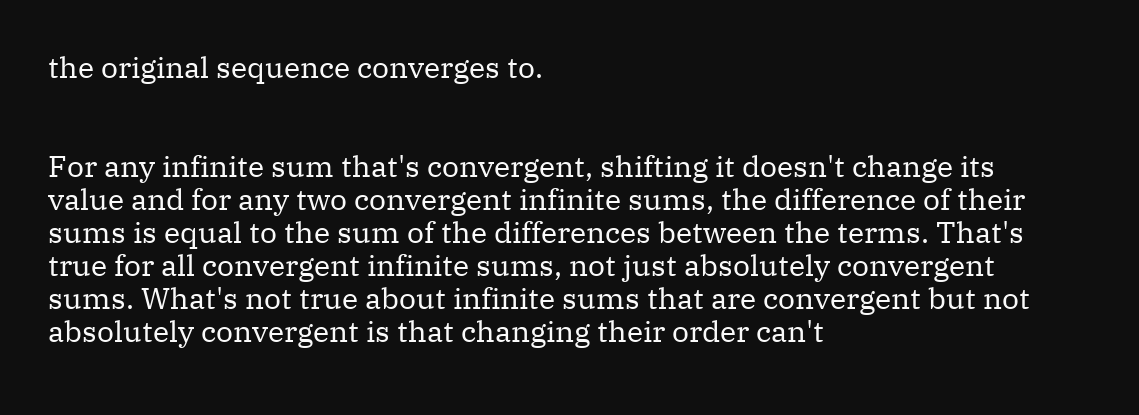the original sequence converges to.


For any infinite sum that's convergent, shifting it doesn't change its value and for any two convergent infinite sums, the difference of their sums is equal to the sum of the differences between the terms. That's true for all convergent infinite sums, not just absolutely convergent sums. What's not true about infinite sums that are convergent but not absolutely convergent is that changing their order can't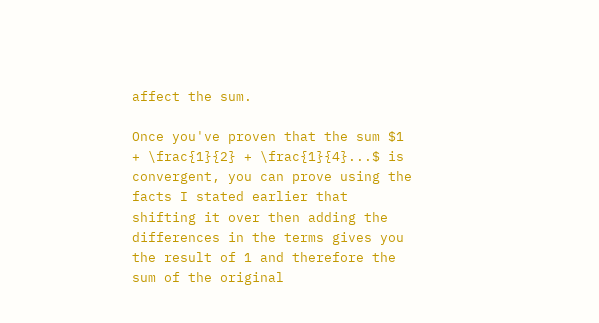affect the sum.

Once you've proven that the sum $1 + \frac{1}{2} + \frac{1}{4}...$ is convergent, you can prove using the facts I stated earlier that shifting it over then adding the differences in the terms gives you the result of 1 and therefore the sum of the original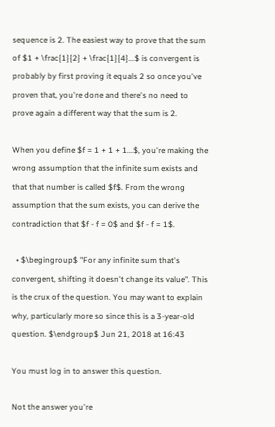sequence is 2. The easiest way to prove that the sum of $1 + \frac{1}{2} + \frac{1}{4}...$ is convergent is probably by first proving it equals 2 so once you've proven that, you're done and there's no need to prove again a different way that the sum is 2.

When you define $f = 1 + 1 + 1...$, you're making the wrong assumption that the infinite sum exists and that that number is called $f$. From the wrong assumption that the sum exists, you can derive the contradiction that $f - f = 0$ and $f - f = 1$.

  • $\begingroup$ "For any infinite sum that's convergent, shifting it doesn't change its value". This is the crux of the question. You may want to explain why, particularly more so since this is a 3-year-old question. $\endgroup$ Jun 21, 2018 at 16:43

You must log in to answer this question.

Not the answer you're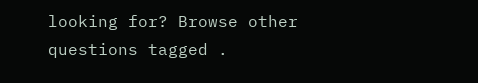looking for? Browse other questions tagged .